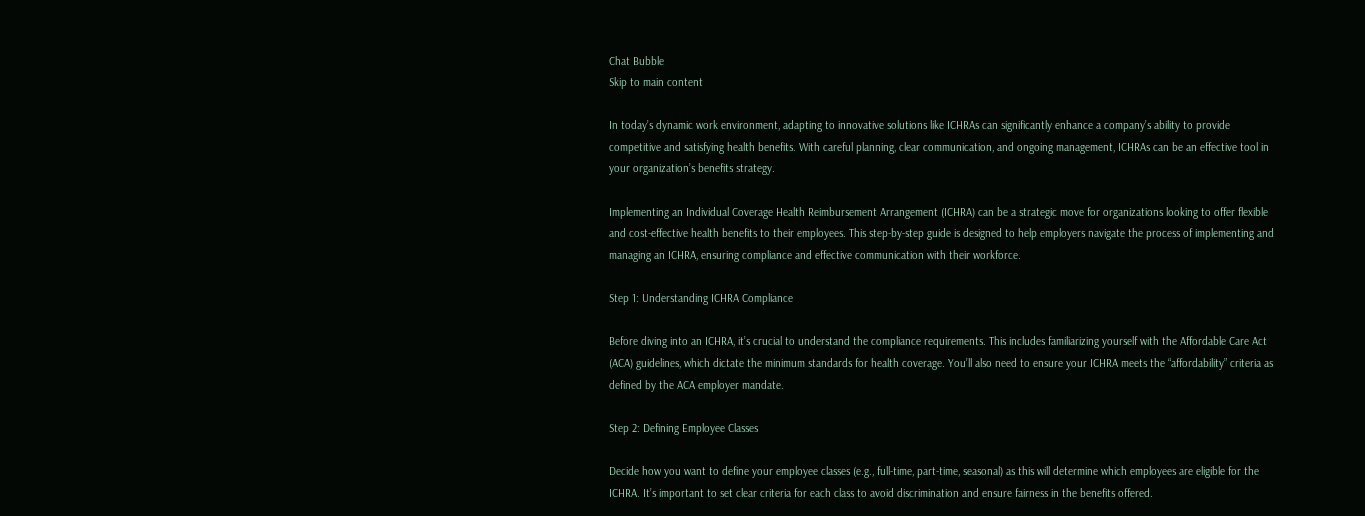Chat Bubble
Skip to main content

In today’s dynamic work environment, adapting to innovative solutions like ICHRAs can significantly enhance a company’s ability to provide competitive and satisfying health benefits. With careful planning, clear communication, and ongoing management, ICHRAs can be an effective tool in your organization’s benefits strategy.

Implementing an Individual Coverage Health Reimbursement Arrangement (ICHRA) can be a strategic move for organizations looking to offer flexible and cost-effective health benefits to their employees. This step-by-step guide is designed to help employers navigate the process of implementing and managing an ICHRA, ensuring compliance and effective communication with their workforce.

Step 1: Understanding ICHRA Compliance

Before diving into an ICHRA, it’s crucial to understand the compliance requirements. This includes familiarizing yourself with the Affordable Care Act (ACA) guidelines, which dictate the minimum standards for health coverage. You’ll also need to ensure your ICHRA meets the “affordability” criteria as defined by the ACA employer mandate.

Step 2: Defining Employee Classes

Decide how you want to define your employee classes (e.g., full-time, part-time, seasonal) as this will determine which employees are eligible for the ICHRA. It’s important to set clear criteria for each class to avoid discrimination and ensure fairness in the benefits offered.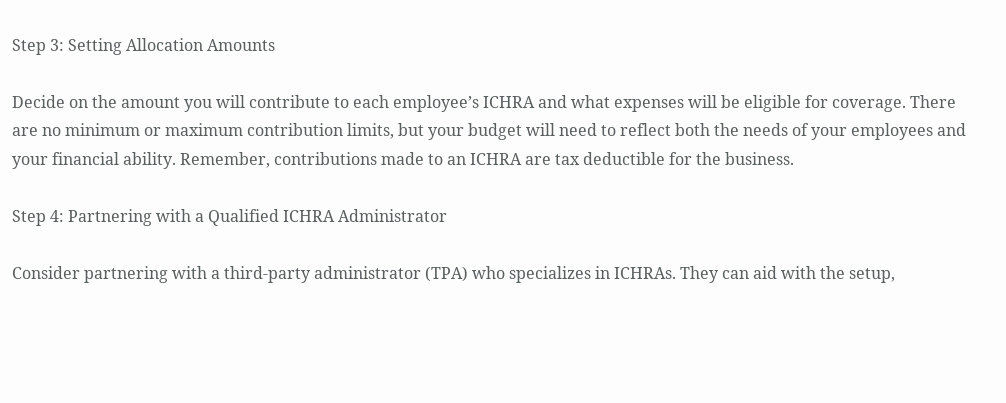Step 3: Setting Allocation Amounts

Decide on the amount you will contribute to each employee’s ICHRA and what expenses will be eligible for coverage. There are no minimum or maximum contribution limits, but your budget will need to reflect both the needs of your employees and your financial ability. Remember, contributions made to an ICHRA are tax deductible for the business.

Step 4: Partnering with a Qualified ICHRA Administrator

Consider partnering with a third-party administrator (TPA) who specializes in ICHRAs. They can aid with the setup,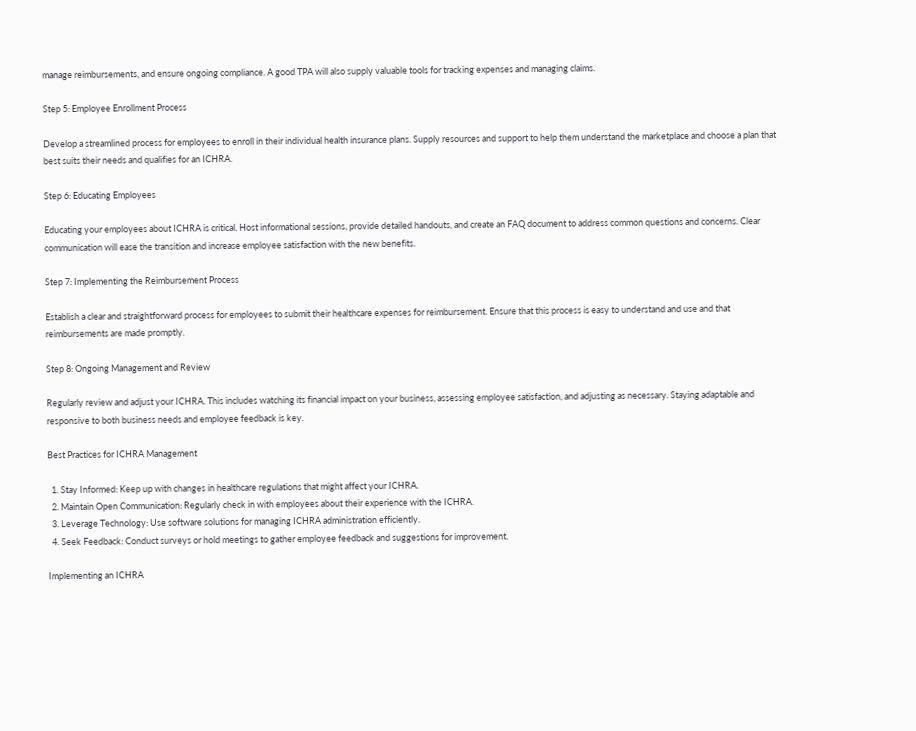manage reimbursements, and ensure ongoing compliance. A good TPA will also supply valuable tools for tracking expenses and managing claims.

Step 5: Employee Enrollment Process

Develop a streamlined process for employees to enroll in their individual health insurance plans. Supply resources and support to help them understand the marketplace and choose a plan that best suits their needs and qualifies for an ICHRA.

Step 6: Educating Employees

Educating your employees about ICHRA is critical. Host informational sessions, provide detailed handouts, and create an FAQ document to address common questions and concerns. Clear communication will ease the transition and increase employee satisfaction with the new benefits.

Step 7: Implementing the Reimbursement Process

Establish a clear and straightforward process for employees to submit their healthcare expenses for reimbursement. Ensure that this process is easy to understand and use and that reimbursements are made promptly.

Step 8: Ongoing Management and Review

Regularly review and adjust your ICHRA. This includes watching its financial impact on your business, assessing employee satisfaction, and adjusting as necessary. Staying adaptable and responsive to both business needs and employee feedback is key.

Best Practices for ICHRA Management

  1. Stay Informed: Keep up with changes in healthcare regulations that might affect your ICHRA.
  2. Maintain Open Communication: Regularly check in with employees about their experience with the ICHRA.
  3. Leverage Technology: Use software solutions for managing ICHRA administration efficiently.
  4. Seek Feedback: Conduct surveys or hold meetings to gather employee feedback and suggestions for improvement.

Implementing an ICHRA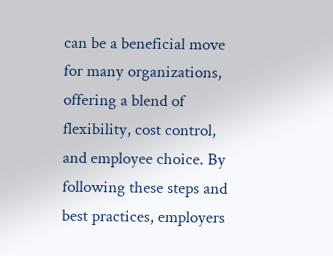can be a beneficial move for many organizations, offering a blend of flexibility, cost control, and employee choice. By following these steps and best practices, employers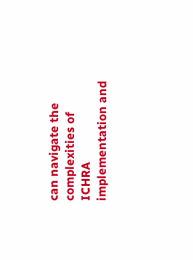can navigate the complexities of ICHRA implementation and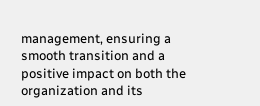management, ensuring a smooth transition and a positive impact on both the organization and its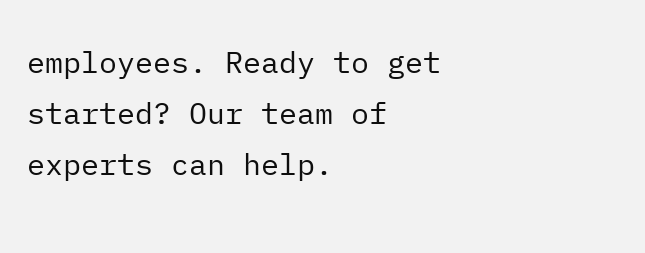employees. Ready to get started? Our team of experts can help.